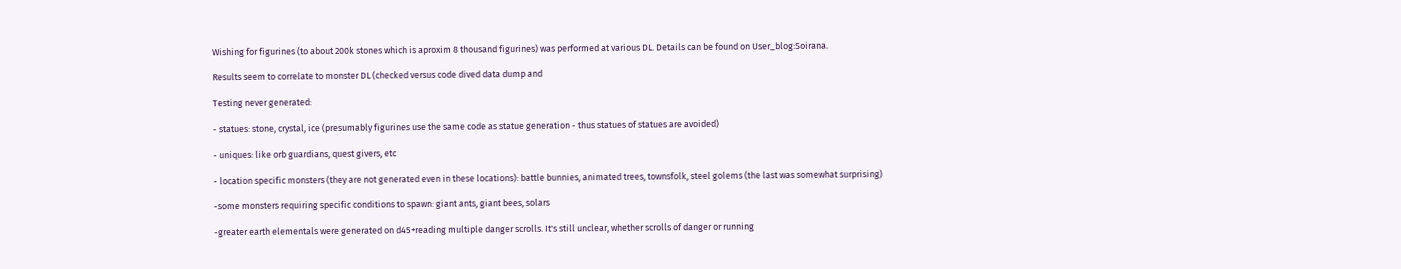Wishing for figurines (to about 200k stones which is aproxim 8 thousand figurines) was performed at various DL. Details can be found on User_blog:Soirana.

Results seem to correlate to monster DL (checked versus code dived data dump and

Testing never generated:

- statues: stone, crystal, ice (presumably figurines use the same code as statue generation - thus statues of statues are avoided)

- uniques: like orb guardians, quest givers, etc

- location specific monsters (they are not generated even in these locations): battle bunnies, animated trees, townsfolk, steel golems (the last was somewhat surprising)

-some monsters requiring specific conditions to spawn: giant ants, giant bees, solars

-greater earth elementals were generated on d45+reading multiple danger scrolls. It's still unclear, whether scrolls of danger or running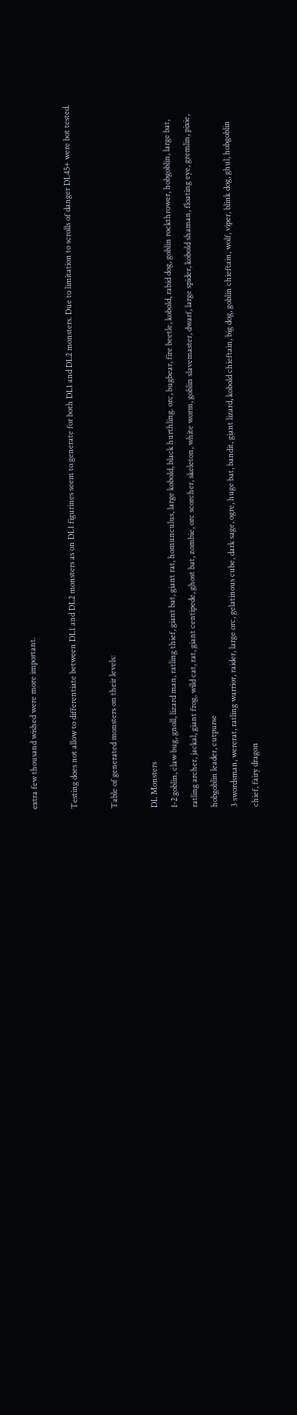extra few thousand wished were more important.

Testing does not allow to differentiate between DL1 and DL2 monsters as on DL1 figurines seem to generate for both DL1 and DL2 monsters. Due to limitation to scrolls of danger DL45+ were bot tested.

Table of generated monsters on their levels:

DL Monsters
1-2 goblin, claw bug, gnoll, lizard man, ratling thief, giant bat, giant rat, homunculus, large kobold, black hurthling. orc, bugbear, fire beetle, kobold, rabid dog, goblin rockthrower, hobgoblin, large bat, ratling archer, jackal, giant frog, wild cat, rat, giant centipede, ghost bat, zombie, orc scorcher, skeleton, white worm, goblin slavemaster, dwarf, large spider, kobold shaman, floating eye, gremlin, pixie, hobgoblin leader, cutpurse
3 swordsman, wererat, ratling warrior, raider, large orc, gelatinous cube, dark sage, ogre, huge bat, bandit, giant lizard, kobold chieftain, big dog, goblin chieftain, wolf, viper, blink dog, ghul, hobgoblin chief, fairy dragon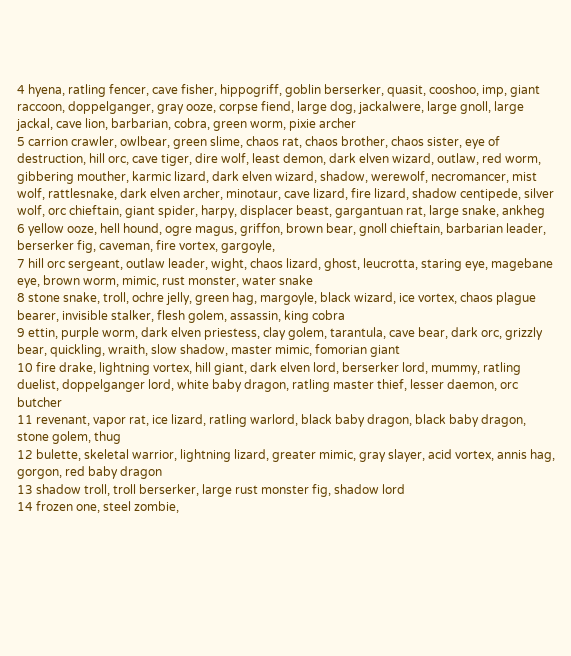4 hyena, ratling fencer, cave fisher, hippogriff, goblin berserker, quasit, cooshoo, imp, giant raccoon, doppelganger, gray ooze, corpse fiend, large dog, jackalwere, large gnoll, large jackal, cave lion, barbarian, cobra, green worm, pixie archer
5 carrion crawler, owlbear, green slime, chaos rat, chaos brother, chaos sister, eye of destruction, hill orc, cave tiger, dire wolf, least demon, dark elven wizard, outlaw, red worm, gibbering mouther, karmic lizard, dark elven wizard, shadow, werewolf, necromancer, mist wolf, rattlesnake, dark elven archer, minotaur, cave lizard, fire lizard, shadow centipede, silver wolf, orc chieftain, giant spider, harpy, displacer beast, gargantuan rat, large snake, ankheg
6 yellow ooze, hell hound, ogre magus, griffon, brown bear, gnoll chieftain, barbarian leader, berserker fig, caveman, fire vortex, gargoyle,
7 hill orc sergeant, outlaw leader, wight, chaos lizard, ghost, leucrotta, staring eye, magebane eye, brown worm, mimic, rust monster, water snake
8 stone snake, troll, ochre jelly, green hag, margoyle, black wizard, ice vortex, chaos plague bearer, invisible stalker, flesh golem, assassin, king cobra
9 ettin, purple worm, dark elven priestess, clay golem, tarantula, cave bear, dark orc, grizzly bear, quickling, wraith, slow shadow, master mimic, fomorian giant
10 fire drake, lightning vortex, hill giant, dark elven lord, berserker lord, mummy, ratling duelist, doppelganger lord, white baby dragon, ratling master thief, lesser daemon, orc butcher
11 revenant, vapor rat, ice lizard, ratling warlord, black baby dragon, black baby dragon, stone golem, thug
12 bulette, skeletal warrior, lightning lizard, greater mimic, gray slayer, acid vortex, annis hag, gorgon, red baby dragon
13 shadow troll, troll berserker, large rust monster fig, shadow lord
14 frozen one, steel zombie,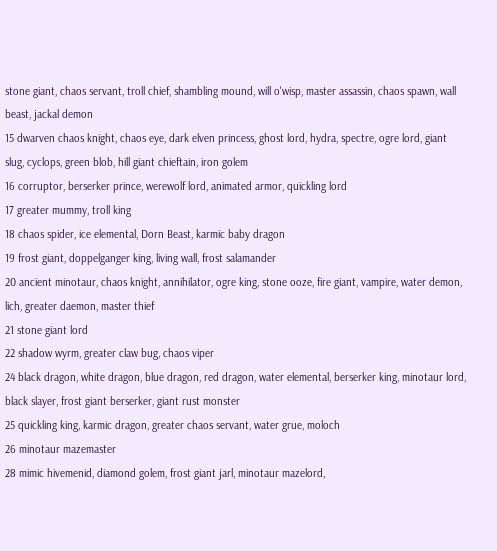stone giant, chaos servant, troll chief, shambling mound, will o'wisp, master assassin, chaos spawn, wall beast, jackal demon
15 dwarven chaos knight, chaos eye, dark elven princess, ghost lord, hydra, spectre, ogre lord, giant slug, cyclops, green blob, hill giant chieftain, iron golem
16 corruptor, berserker prince, werewolf lord, animated armor, quickling lord
17 greater mummy, troll king
18 chaos spider, ice elemental, Dorn Beast, karmic baby dragon
19 frost giant, doppelganger king, living wall, frost salamander
20 ancient minotaur, chaos knight, annihilator, ogre king, stone ooze, fire giant, vampire, water demon, lich, greater daemon, master thief
21 stone giant lord
22 shadow wyrm, greater claw bug, chaos viper
24 black dragon, white dragon, blue dragon, red dragon, water elemental, berserker king, minotaur lord, black slayer, frost giant berserker, giant rust monster
25 quickling king, karmic dragon, greater chaos servant, water grue, moloch
26 minotaur mazemaster
28 mimic hivemenid, diamond golem, frost giant jarl, minotaur mazelord,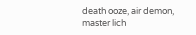death ooze, air demon, master lich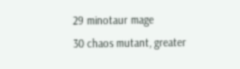29 minotaur mage
30 chaos mutant, greater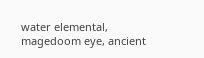water elemental, magedoom eye, ancient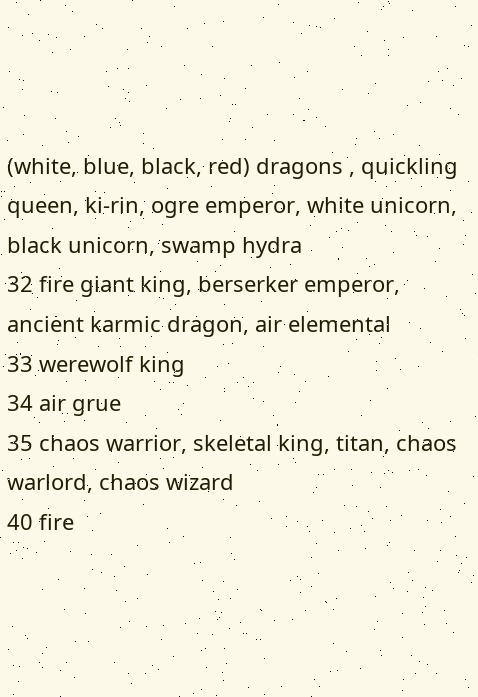(white, blue, black, red) dragons , quickling queen, ki-rin, ogre emperor, white unicorn, black unicorn, swamp hydra
32 fire giant king, berserker emperor, ancient karmic dragon, air elemental
33 werewolf king
34 air grue
35 chaos warrior, skeletal king, titan, chaos warlord, chaos wizard
40 fire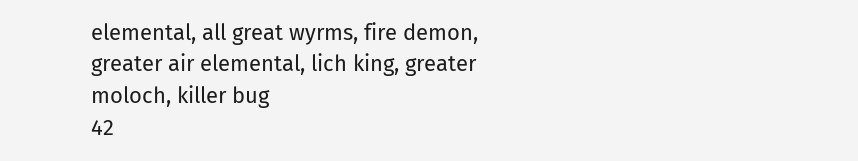elemental, all great wyrms, fire demon, greater air elemental, lich king, greater moloch, killer bug
42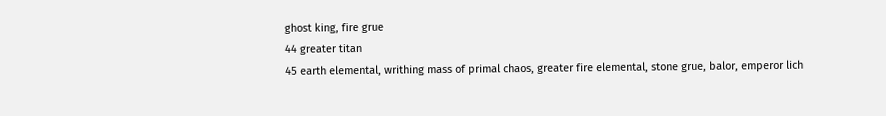ghost king, fire grue
44 greater titan
45 earth elemental, writhing mass of primal chaos, greater fire elemental, stone grue, balor, emperor lich